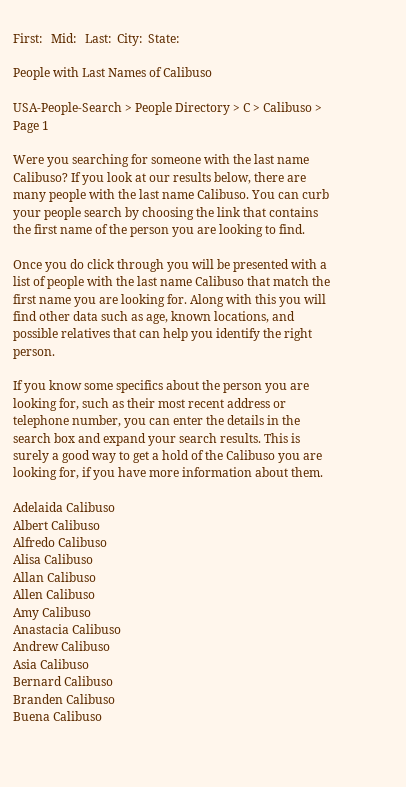First:   Mid:   Last:  City:  State:

People with Last Names of Calibuso

USA-People-Search > People Directory > C > Calibuso > Page 1

Were you searching for someone with the last name Calibuso? If you look at our results below, there are many people with the last name Calibuso. You can curb your people search by choosing the link that contains the first name of the person you are looking to find.

Once you do click through you will be presented with a list of people with the last name Calibuso that match the first name you are looking for. Along with this you will find other data such as age, known locations, and possible relatives that can help you identify the right person.

If you know some specifics about the person you are looking for, such as their most recent address or telephone number, you can enter the details in the search box and expand your search results. This is surely a good way to get a hold of the Calibuso you are looking for, if you have more information about them.

Adelaida Calibuso
Albert Calibuso
Alfredo Calibuso
Alisa Calibuso
Allan Calibuso
Allen Calibuso
Amy Calibuso
Anastacia Calibuso
Andrew Calibuso
Asia Calibuso
Bernard Calibuso
Branden Calibuso
Buena Calibuso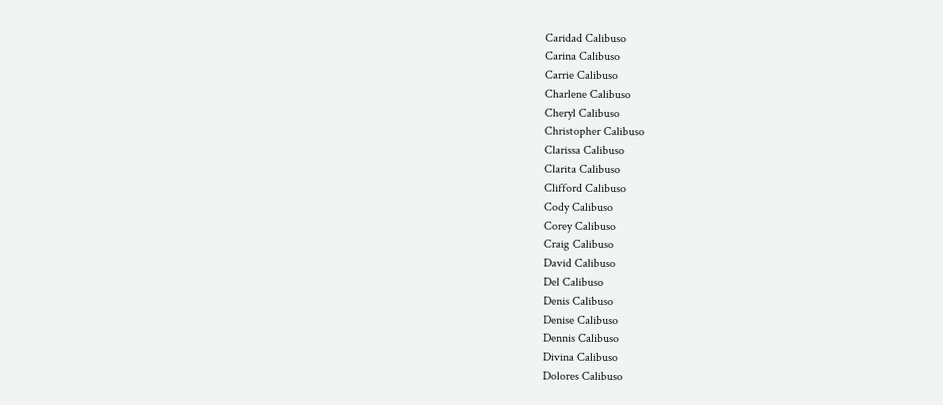Caridad Calibuso
Carina Calibuso
Carrie Calibuso
Charlene Calibuso
Cheryl Calibuso
Christopher Calibuso
Clarissa Calibuso
Clarita Calibuso
Clifford Calibuso
Cody Calibuso
Corey Calibuso
Craig Calibuso
David Calibuso
Del Calibuso
Denis Calibuso
Denise Calibuso
Dennis Calibuso
Divina Calibuso
Dolores Calibuso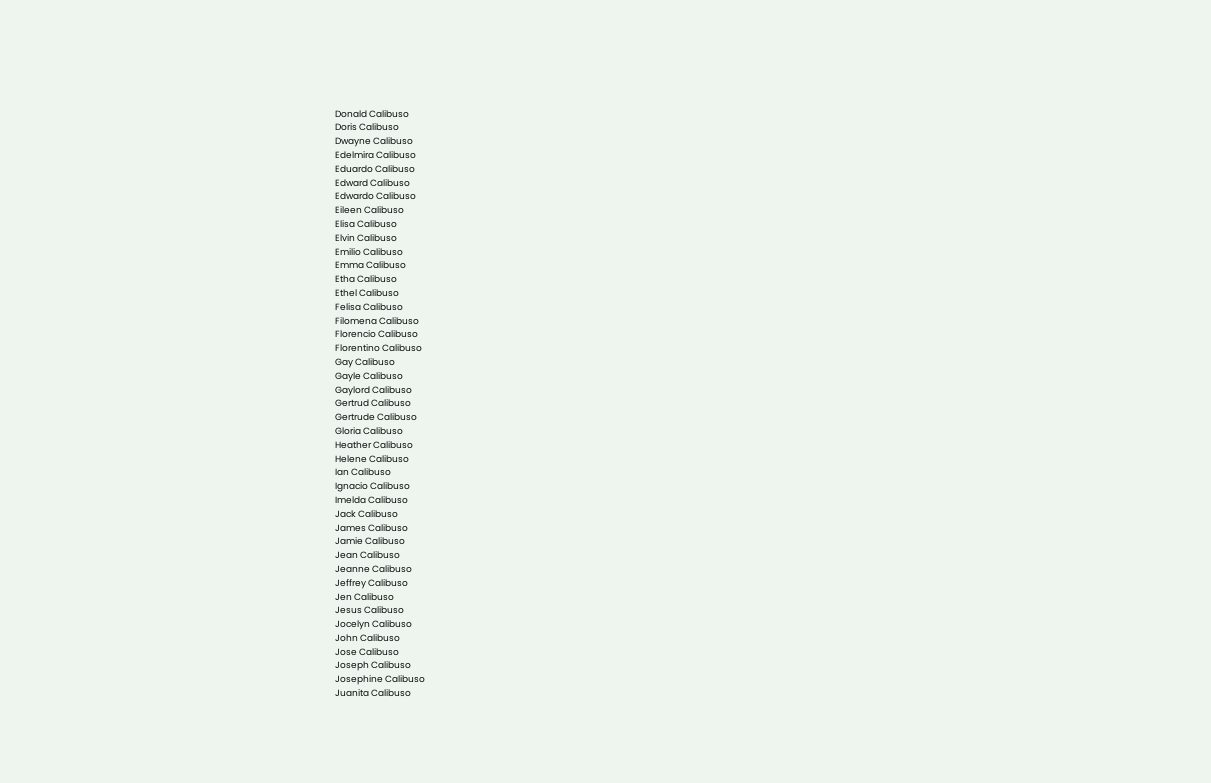Donald Calibuso
Doris Calibuso
Dwayne Calibuso
Edelmira Calibuso
Eduardo Calibuso
Edward Calibuso
Edwardo Calibuso
Eileen Calibuso
Elisa Calibuso
Elvin Calibuso
Emilio Calibuso
Emma Calibuso
Etha Calibuso
Ethel Calibuso
Felisa Calibuso
Filomena Calibuso
Florencio Calibuso
Florentino Calibuso
Gay Calibuso
Gayle Calibuso
Gaylord Calibuso
Gertrud Calibuso
Gertrude Calibuso
Gloria Calibuso
Heather Calibuso
Helene Calibuso
Ian Calibuso
Ignacio Calibuso
Imelda Calibuso
Jack Calibuso
James Calibuso
Jamie Calibuso
Jean Calibuso
Jeanne Calibuso
Jeffrey Calibuso
Jen Calibuso
Jesus Calibuso
Jocelyn Calibuso
John Calibuso
Jose Calibuso
Joseph Calibuso
Josephine Calibuso
Juanita Calibuso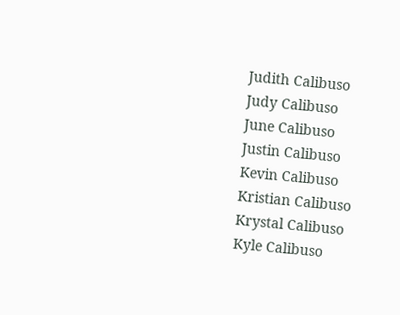Judith Calibuso
Judy Calibuso
June Calibuso
Justin Calibuso
Kevin Calibuso
Kristian Calibuso
Krystal Calibuso
Kyle Calibuso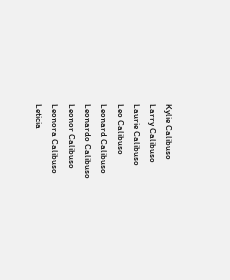Kylie Calibuso
Larry Calibuso
Laurie Calibuso
Leo Calibuso
Leonard Calibuso
Leonardo Calibuso
Leonor Calibuso
Leonora Calibuso
Leticia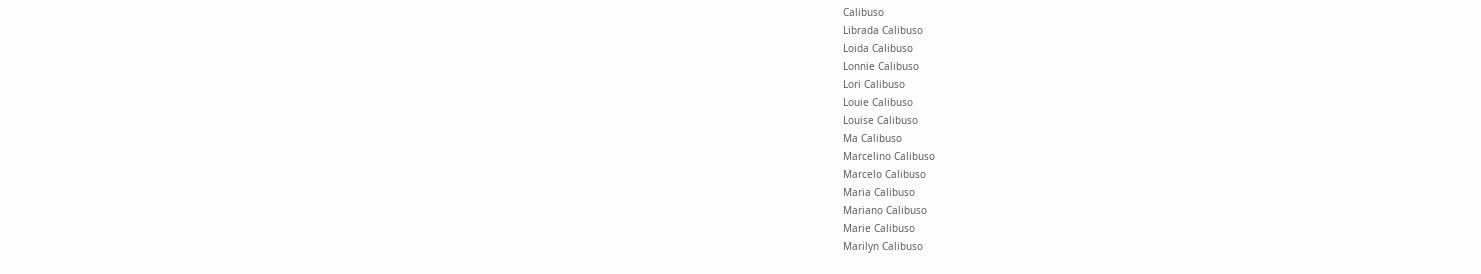Calibuso
Librada Calibuso
Loida Calibuso
Lonnie Calibuso
Lori Calibuso
Louie Calibuso
Louise Calibuso
Ma Calibuso
Marcelino Calibuso
Marcelo Calibuso
Maria Calibuso
Mariano Calibuso
Marie Calibuso
Marilyn Calibuso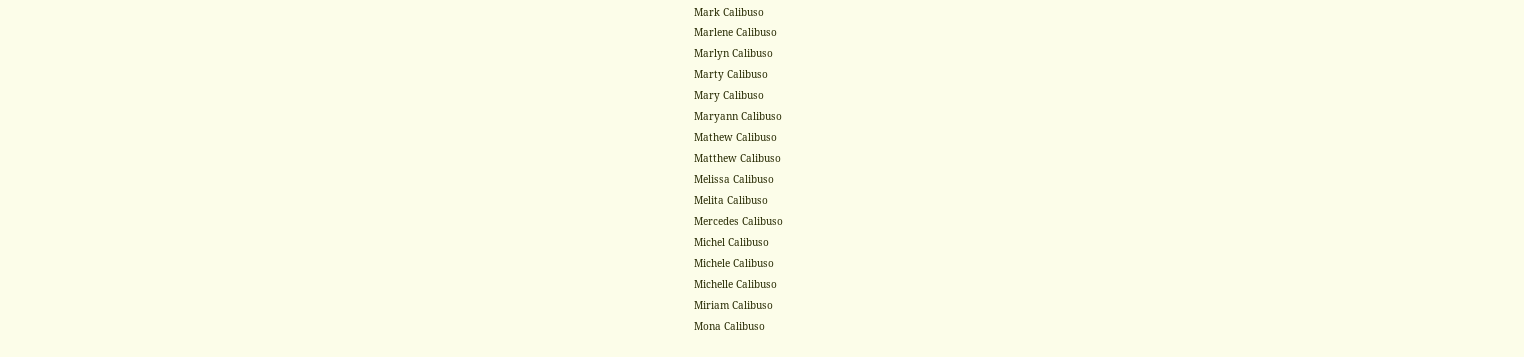Mark Calibuso
Marlene Calibuso
Marlyn Calibuso
Marty Calibuso
Mary Calibuso
Maryann Calibuso
Mathew Calibuso
Matthew Calibuso
Melissa Calibuso
Melita Calibuso
Mercedes Calibuso
Michel Calibuso
Michele Calibuso
Michelle Calibuso
Miriam Calibuso
Mona Calibuso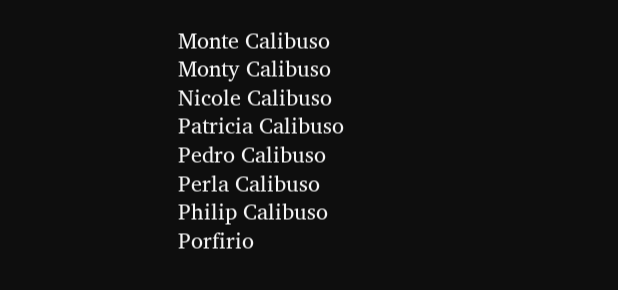Monte Calibuso
Monty Calibuso
Nicole Calibuso
Patricia Calibuso
Pedro Calibuso
Perla Calibuso
Philip Calibuso
Porfirio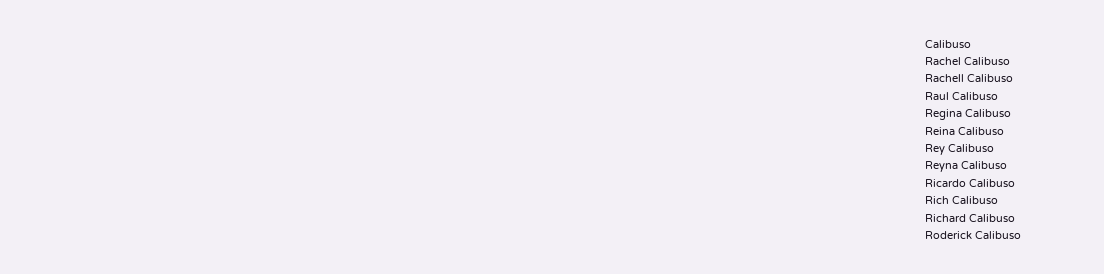Calibuso
Rachel Calibuso
Rachell Calibuso
Raul Calibuso
Regina Calibuso
Reina Calibuso
Rey Calibuso
Reyna Calibuso
Ricardo Calibuso
Rich Calibuso
Richard Calibuso
Roderick Calibuso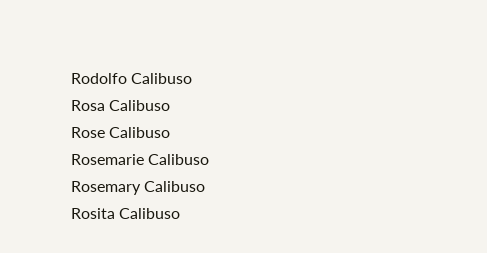Rodolfo Calibuso
Rosa Calibuso
Rose Calibuso
Rosemarie Calibuso
Rosemary Calibuso
Rosita Calibuso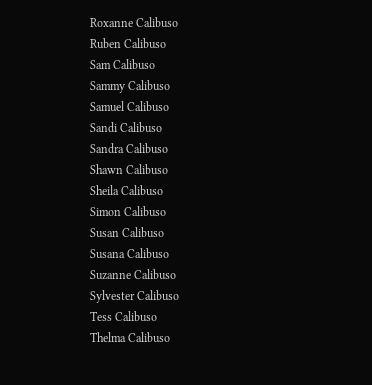Roxanne Calibuso
Ruben Calibuso
Sam Calibuso
Sammy Calibuso
Samuel Calibuso
Sandi Calibuso
Sandra Calibuso
Shawn Calibuso
Sheila Calibuso
Simon Calibuso
Susan Calibuso
Susana Calibuso
Suzanne Calibuso
Sylvester Calibuso
Tess Calibuso
Thelma Calibuso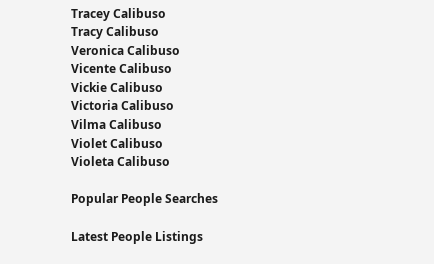Tracey Calibuso
Tracy Calibuso
Veronica Calibuso
Vicente Calibuso
Vickie Calibuso
Victoria Calibuso
Vilma Calibuso
Violet Calibuso
Violeta Calibuso

Popular People Searches

Latest People Listings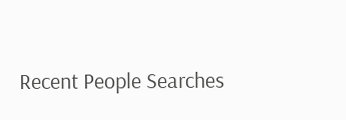Recent People Searches